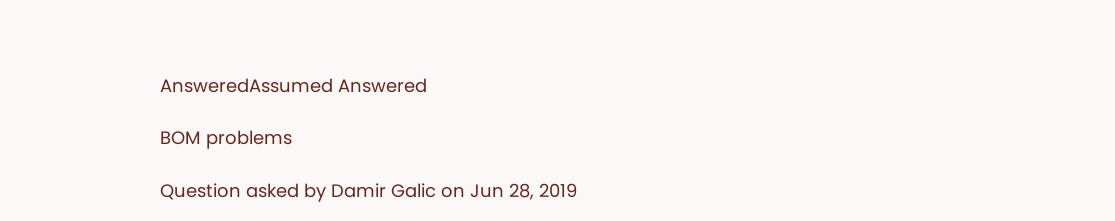AnsweredAssumed Answered

BOM problems

Question asked by Damir Galic on Jun 28, 2019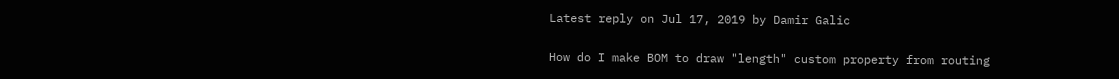Latest reply on Jul 17, 2019 by Damir Galic


How do I make BOM to draw "length" custom property from routing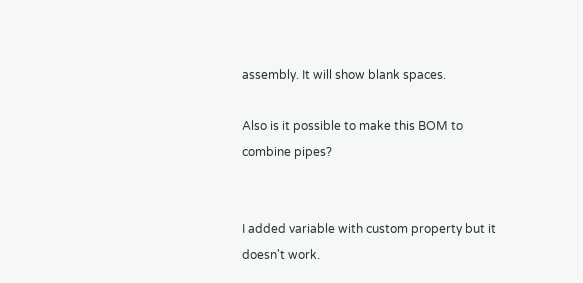assembly. It will show blank spaces.

Also is it possible to make this BOM to combine pipes?


I added variable with custom property but it doesn't work.